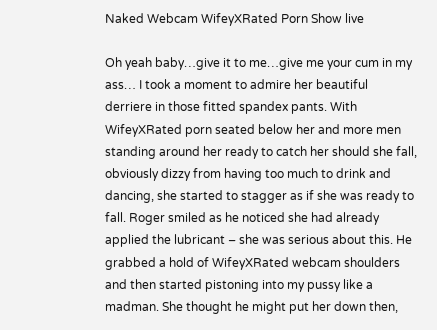Naked Webcam WifeyXRated Porn Show live

Oh yeah baby…give it to me…give me your cum in my ass… I took a moment to admire her beautiful derriere in those fitted spandex pants. With WifeyXRated porn seated below her and more men standing around her ready to catch her should she fall, obviously dizzy from having too much to drink and dancing, she started to stagger as if she was ready to fall. Roger smiled as he noticed she had already applied the lubricant – she was serious about this. He grabbed a hold of WifeyXRated webcam shoulders and then started pistoning into my pussy like a madman. She thought he might put her down then,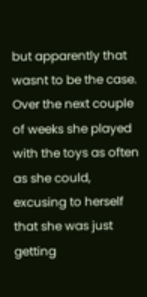but apparently that wasnt to be the case. Over the next couple of weeks she played with the toys as often as she could, excusing to herself that she was just getting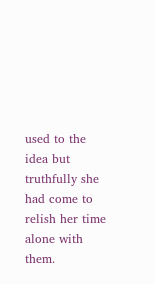used to the idea but truthfully she had come to relish her time alone with them.